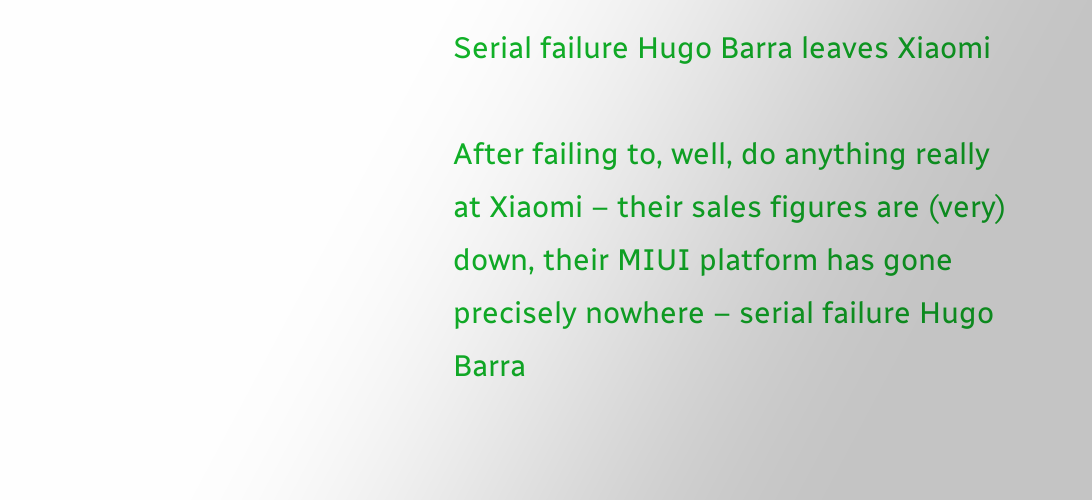Serial failure Hugo Barra leaves Xiaomi

After failing to, well, do anything really at Xiaomi – their sales figures are (very) down, their MIUI platform has gone precisely nowhere – serial failure Hugo Barra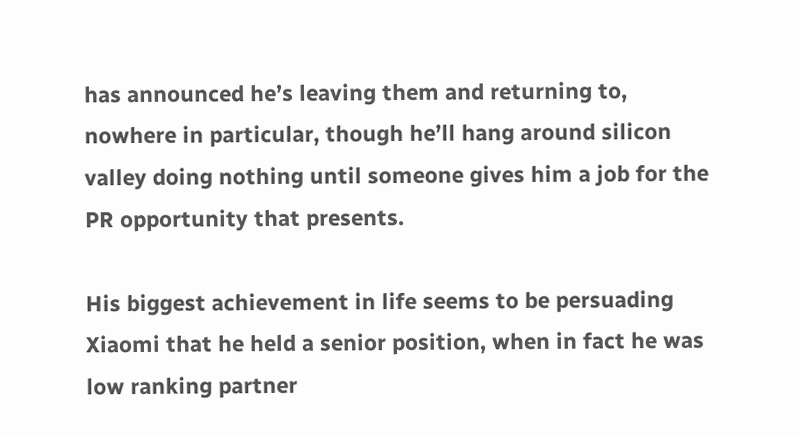has announced he’s leaving them and returning to, nowhere in particular, though he’ll hang around silicon valley doing nothing until someone gives him a job for the PR opportunity that presents.

His biggest achievement in life seems to be persuading Xiaomi that he held a senior position, when in fact he was low ranking partner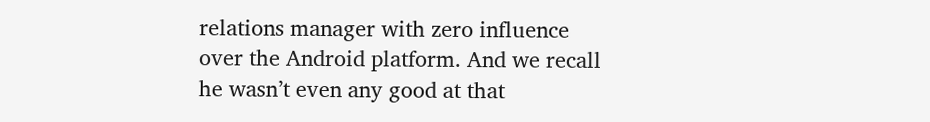relations manager with zero influence over the Android platform. And we recall he wasn’t even any good at that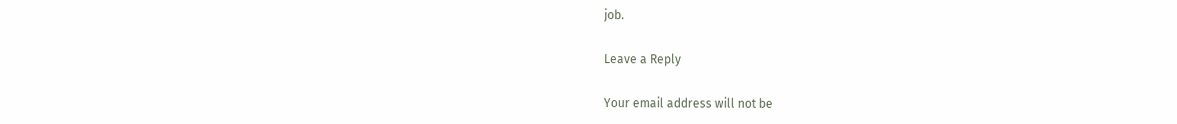job.

Leave a Reply

Your email address will not be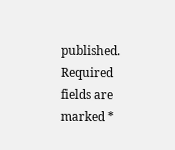published. Required fields are marked *